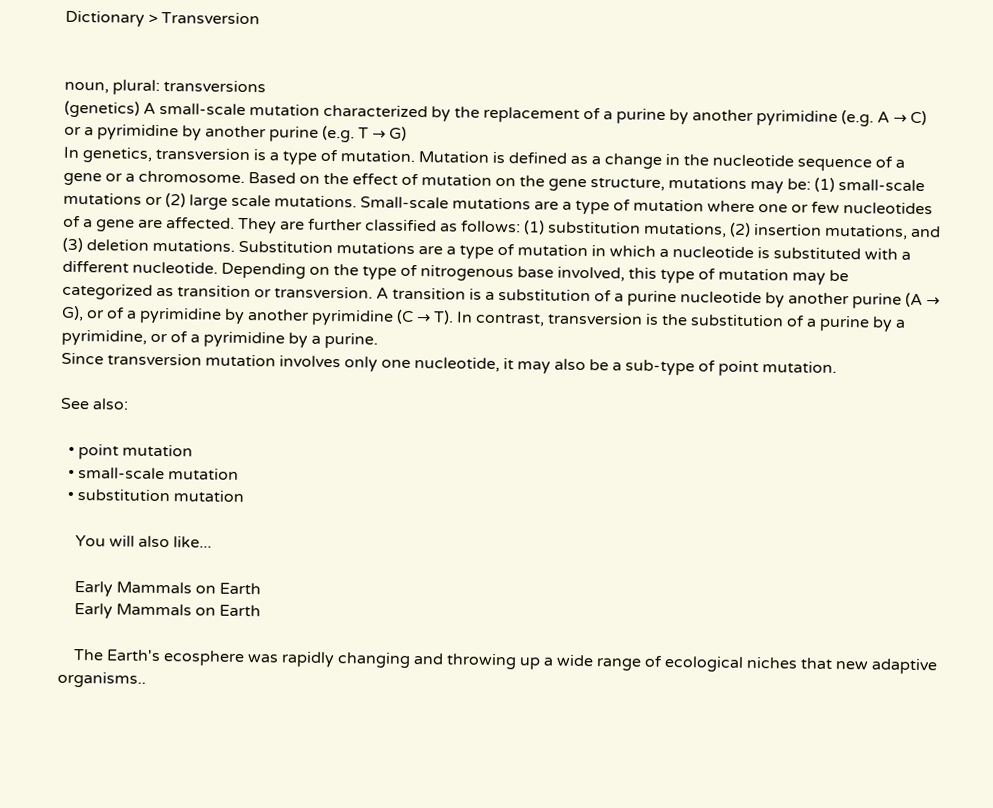Dictionary > Transversion


noun, plural: transversions
(genetics) A small-scale mutation characterized by the replacement of a purine by another pyrimidine (e.g. A → C) or a pyrimidine by another purine (e.g. T → G)
In genetics, transversion is a type of mutation. Mutation is defined as a change in the nucleotide sequence of a gene or a chromosome. Based on the effect of mutation on the gene structure, mutations may be: (1) small-scale mutations or (2) large scale mutations. Small-scale mutations are a type of mutation where one or few nucleotides of a gene are affected. They are further classified as follows: (1) substitution mutations, (2) insertion mutations, and (3) deletion mutations. Substitution mutations are a type of mutation in which a nucleotide is substituted with a different nucleotide. Depending on the type of nitrogenous base involved, this type of mutation may be categorized as transition or transversion. A transition is a substitution of a purine nucleotide by another purine (A → G), or of a pyrimidine by another pyrimidine (C → T). In contrast, transversion is the substitution of a purine by a pyrimidine, or of a pyrimidine by a purine.
Since transversion mutation involves only one nucleotide, it may also be a sub-type of point mutation.

See also:

  • point mutation
  • small-scale mutation
  • substitution mutation

    You will also like...

    Early Mammals on Earth
    Early Mammals on Earth

    The Earth's ecosphere was rapidly changing and throwing up a wide range of ecological niches that new adaptive organisms..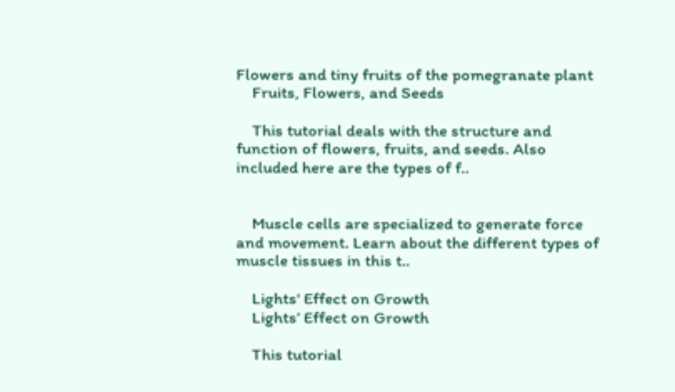Flowers and tiny fruits of the pomegranate plant
    Fruits, Flowers, and Seeds

    This tutorial deals with the structure and function of flowers, fruits, and seeds. Also included here are the types of f..


    Muscle cells are specialized to generate force and movement. Learn about the different types of muscle tissues in this t..

    Lights' Effect on Growth
    Lights’ Effect on Growth

    This tutorial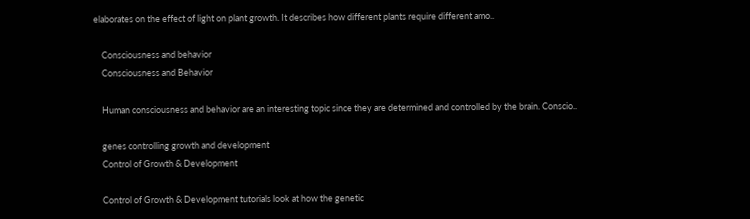elaborates on the effect of light on plant growth. It describes how different plants require different amo..

    Consciousness and behavior
    Consciousness and Behavior

    Human consciousness and behavior are an interesting topic since they are determined and controlled by the brain. Conscio..

    genes controlling growth and development
    Control of Growth & Development

    Control of Growth & Development tutorials look at how the genetic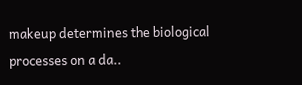makeup determines the biological processes on a da..